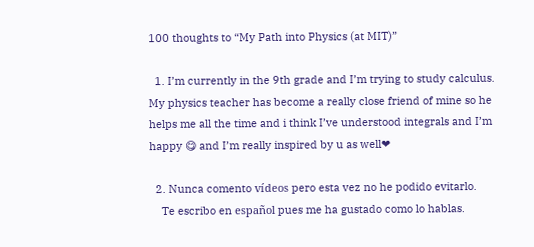100 thoughts to “My Path into Physics (at MIT)”

  1. I’m currently in the 9th grade and I’m trying to study calculus. My physics teacher has become a really close friend of mine so he helps me all the time and i think I’ve understood integrals and I’m happy 😋 and I’m really inspired by u as well❤

  2. Nunca comento vídeos pero esta vez no he podido evitarlo.
    Te escribo en español pues me ha gustado como lo hablas.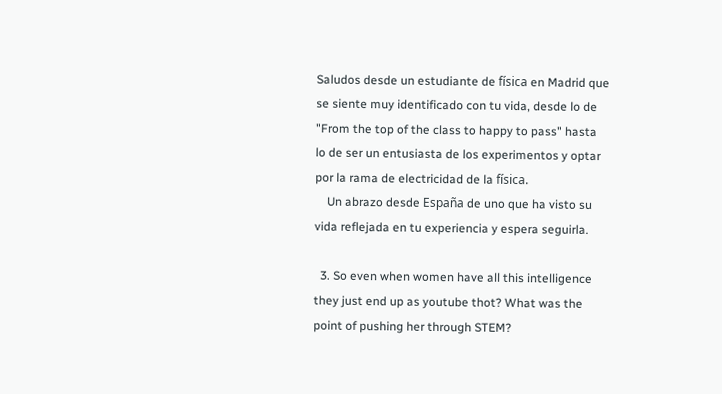Saludos desde un estudiante de física en Madrid que se siente muy identificado con tu vida, desde lo de "From the top of the class to happy to pass" hasta lo de ser un entusiasta de los experimentos y optar por la rama de electricidad de la física.
    Un abrazo desde España de uno que ha visto su vida reflejada en tu experiencia y espera seguirla.

  3. So even when women have all this intelligence they just end up as youtube thot? What was the point of pushing her through STEM?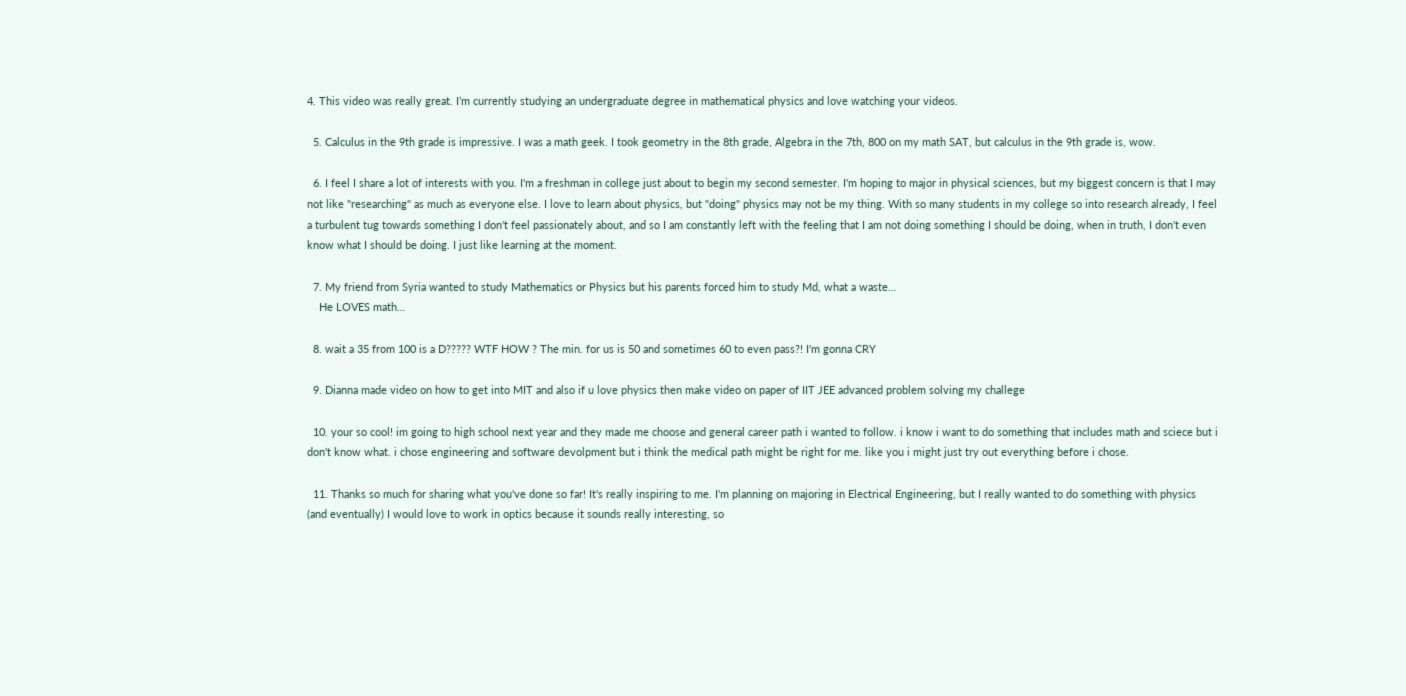4. This video was really great. I’m currently studying an undergraduate degree in mathematical physics and love watching your videos.

  5. Calculus in the 9th grade is impressive. I was a math geek. I took geometry in the 8th grade, Algebra in the 7th, 800 on my math SAT, but calculus in the 9th grade is, wow.

  6. I feel I share a lot of interests with you. I'm a freshman in college just about to begin my second semester. I'm hoping to major in physical sciences, but my biggest concern is that I may not like "researching" as much as everyone else. I love to learn about physics, but "doing" physics may not be my thing. With so many students in my college so into research already, I feel a turbulent tug towards something I don't feel passionately about, and so I am constantly left with the feeling that I am not doing something I should be doing, when in truth, I don't even know what I should be doing. I just like learning at the moment.

  7. My friend from Syria wanted to study Mathematics or Physics but his parents forced him to study Md, what a waste…
    He LOVES math…

  8. wait a 35 from 100 is a D????? WTF HOW ? The min. for us is 50 and sometimes 60 to even pass?! I'm gonna CRY

  9. Dianna made video on how to get into MIT and also if u love physics then make video on paper of IIT JEE advanced problem solving my challege

  10. your so cool! im going to high school next year and they made me choose and general career path i wanted to follow. i know i want to do something that includes math and sciece but i don't know what. i chose engineering and software devolpment but i think the medical path might be right for me. like you i might just try out everything before i chose.

  11. Thanks so much for sharing what you've done so far! It's really inspiring to me. I'm planning on majoring in Electrical Engineering, but I really wanted to do something with physics (and eventually) I would love to work in optics because it sounds really interesting, so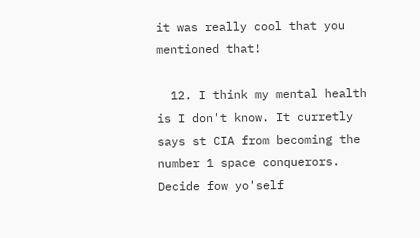it was really cool that you mentioned that!

  12. I think my mental health is I don't know. It curretly says st CIA from becoming the number 1 space conquerors. Decide fow yo'self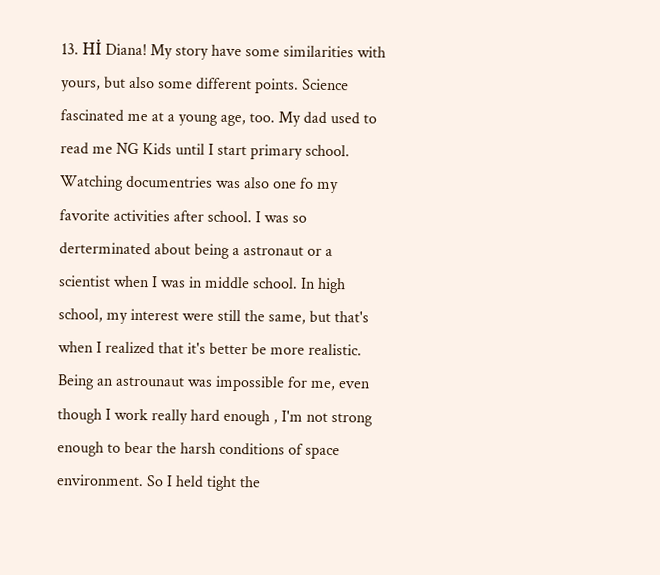13. Hİ Diana! My story have some similarities with yours, but also some different points. Science fascinated me at a young age, too. My dad used to read me NG Kids until I start primary school. Watching documentries was also one fo my favorite activities after school. I was so derterminated about being a astronaut or a scientist when I was in middle school. In high school, my interest were still the same, but that's when I realized that it's better be more realistic. Being an astrounaut was impossible for me, even though I work really hard enough , I'm not strong enough to bear the harsh conditions of space environment. So I held tight the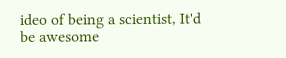ideo of being a scientist, It'd be awesome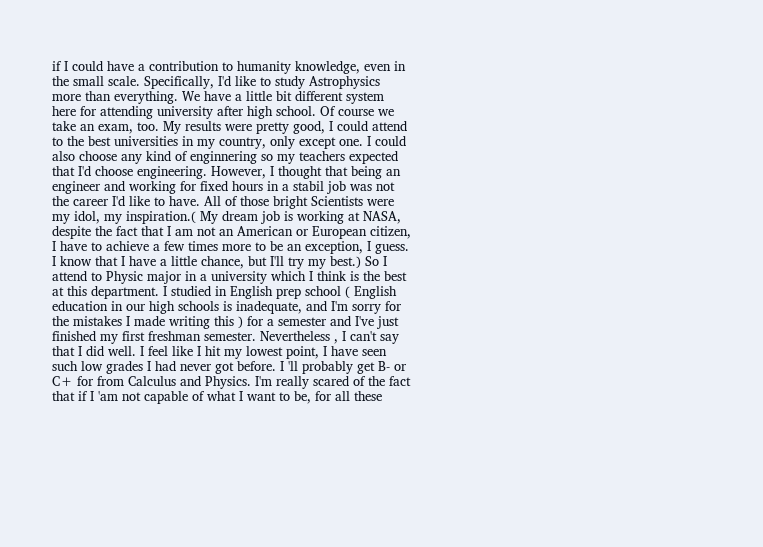if I could have a contribution to humanity knowledge, even in the small scale. Specifically, I'd like to study Astrophysics more than everything. We have a little bit different system here for attending university after high school. Of course we take an exam, too. My results were pretty good, I could attend to the best universities in my country, only except one. I could also choose any kind of enginnering so my teachers expected that I'd choose engineering. However, I thought that being an engineer and working for fixed hours in a stabil job was not the career I'd like to have. All of those bright Scientists were my idol, my inspiration.( My dream job is working at NASA, despite the fact that I am not an American or European citizen, I have to achieve a few times more to be an exception, I guess. I know that I have a little chance, but I'll try my best.) So I attend to Physic major in a university which I think is the best at this department. I studied in English prep school ( English education in our high schools is inadequate, and I'm sorry for the mistakes I made writing this ) for a semester and I've just finished my first freshman semester. Nevertheless , I can't say that I did well. I feel like I hit my lowest point, I have seen such low grades I had never got before. I 'll probably get B- or C+ for from Calculus and Physics. I'm really scared of the fact that if I 'am not capable of what I want to be, for all these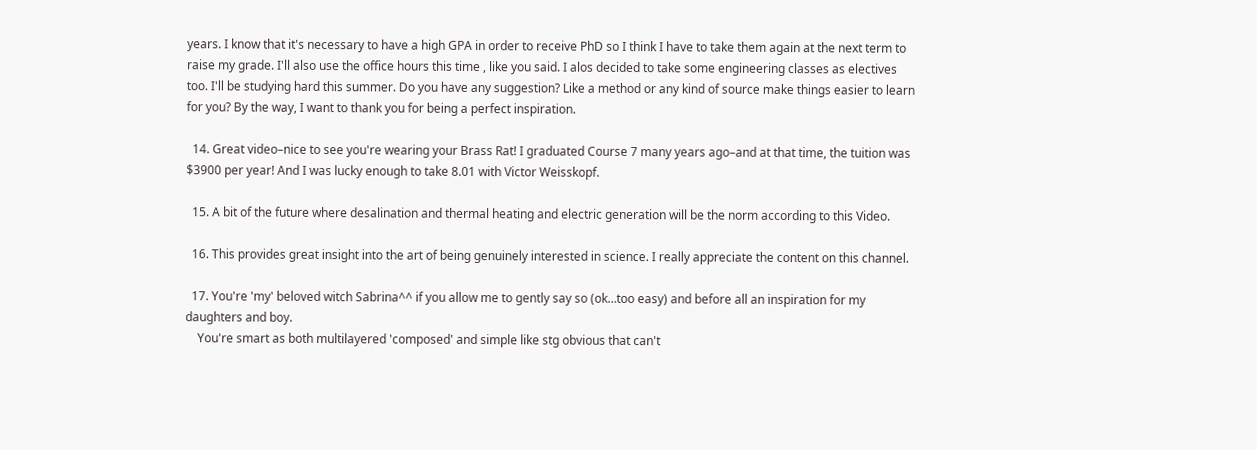years. I know that it's necessary to have a high GPA in order to receive PhD so I think I have to take them again at the next term to raise my grade. I'll also use the office hours this time , like you said. I alos decided to take some engineering classes as electives too. I'll be studying hard this summer. Do you have any suggestion? Like a method or any kind of source make things easier to learn for you? By the way, I want to thank you for being a perfect inspiration.

  14. Great video–nice to see you're wearing your Brass Rat! I graduated Course 7 many years ago–and at that time, the tuition was $3900 per year! And I was lucky enough to take 8.01 with Victor Weisskopf.

  15. A bit of the future where desalination and thermal heating and electric generation will be the norm according to this Video.

  16. This provides great insight into the art of being genuinely interested in science. I really appreciate the content on this channel.

  17. You're 'my' beloved witch Sabrina^^ if you allow me to gently say so (ok…too easy) and before all an inspiration for my daughters and boy.
    You're smart as both multilayered 'composed' and simple like stg obvious that can't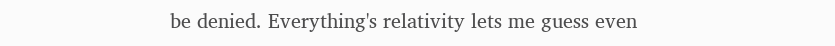be denied. Everything's relativity lets me guess even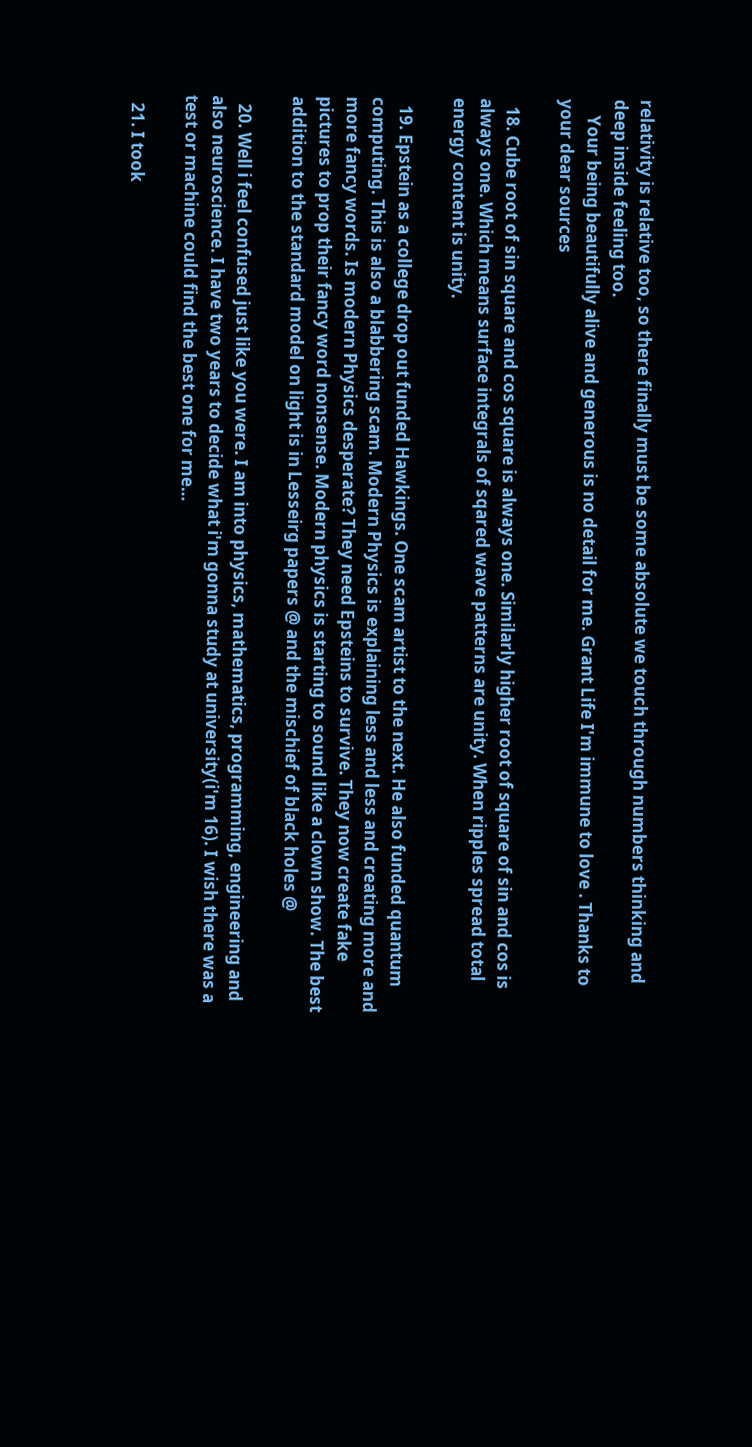relativity is relative too, so there finally must be some absolute we touch through numbers thinking and deep inside feeling too.
    Your being beautifully alive and generous is no detail for me. Grant Life I'm immune to love . Thanks to your dear sources

  18. Cube root of sin square and cos square is always one. Similarly higher root of square of sin and cos is always one. Which means surface integrals of sqared wave patterns are unity. When ripples spread total energy content is unity.

  19. Epstein as a college drop out funded Hawkings. One scam artist to the next. He also funded quantum computing. This is also a blabbering scam. Modern Physics is explaining less and less and creating more and more fancy words. Is modern Physics desperate? They need Epsteins to survive. They now create fake pictures to prop their fancy word nonsense. Modern physics is starting to sound like a clown show. The best addition to the standard model on light is in Lesseirg papers @ and the mischief of black holes @

  20. Well i feel confused just like you were. I am into physics, mathematics, programming, engineering and also neuroscience. I have two years to decide what i'm gonna study at university(i'm 16). I wish there was a test or machine could find the best one for me…

  21. I took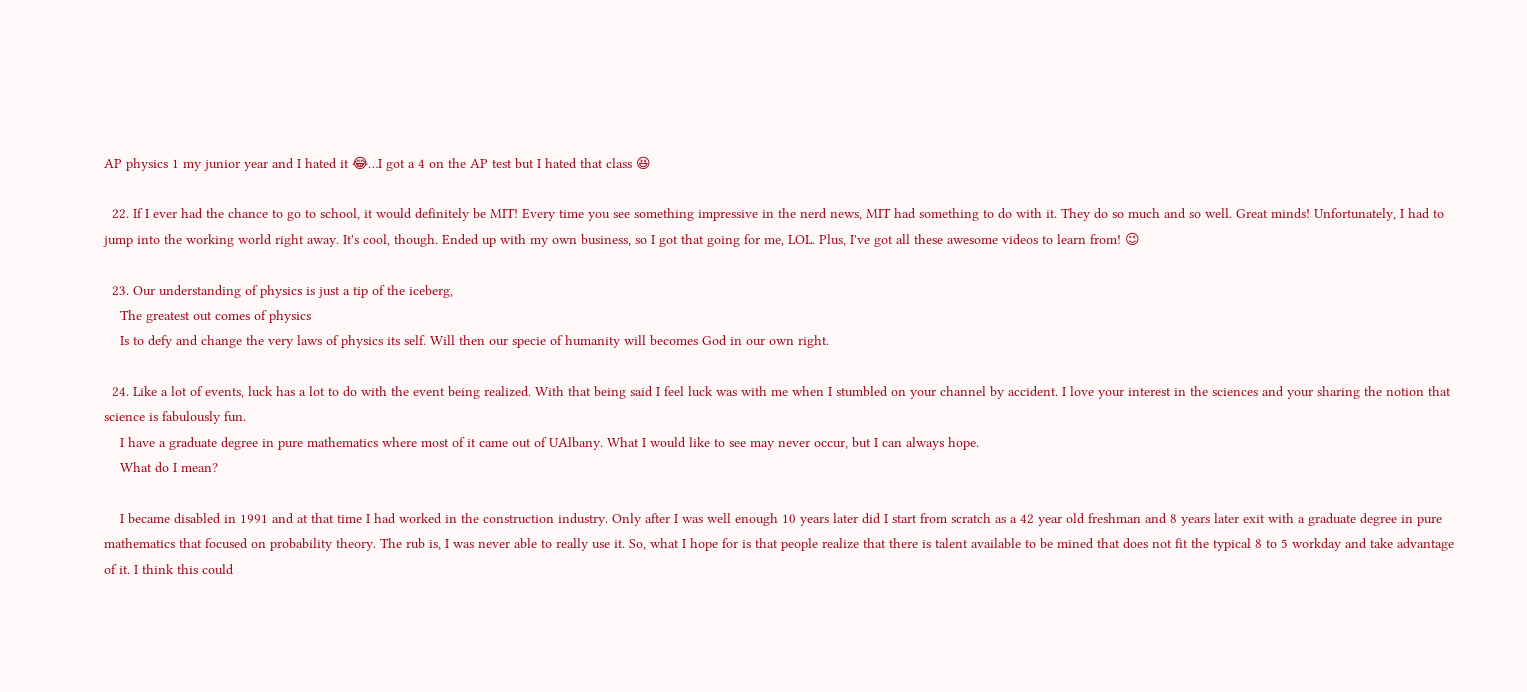AP physics 1 my junior year and I hated it 😂…I got a 4 on the AP test but I hated that class 😆

  22. If I ever had the chance to go to school, it would definitely be MIT! Every time you see something impressive in the nerd news, MIT had something to do with it. They do so much and so well. Great minds! Unfortunately, I had to jump into the working world right away. It's cool, though. Ended up with my own business, so I got that going for me, LOL. Plus, I've got all these awesome videos to learn from! 😉

  23. Our understanding of physics is just a tip of the iceberg,
    The greatest out comes of physics
    Is to defy and change the very laws of physics its self. Will then our specie of humanity will becomes God in our own right.

  24. Like a lot of events, luck has a lot to do with the event being realized. With that being said I feel luck was with me when I stumbled on your channel by accident. I love your interest in the sciences and your sharing the notion that science is fabulously fun.
    I have a graduate degree in pure mathematics where most of it came out of UAlbany. What I would like to see may never occur, but I can always hope.
    What do I mean?

    I became disabled in 1991 and at that time I had worked in the construction industry. Only after I was well enough 10 years later did I start from scratch as a 42 year old freshman and 8 years later exit with a graduate degree in pure mathematics that focused on probability theory. The rub is, I was never able to really use it. So, what I hope for is that people realize that there is talent available to be mined that does not fit the typical 8 to 5 workday and take advantage of it. I think this could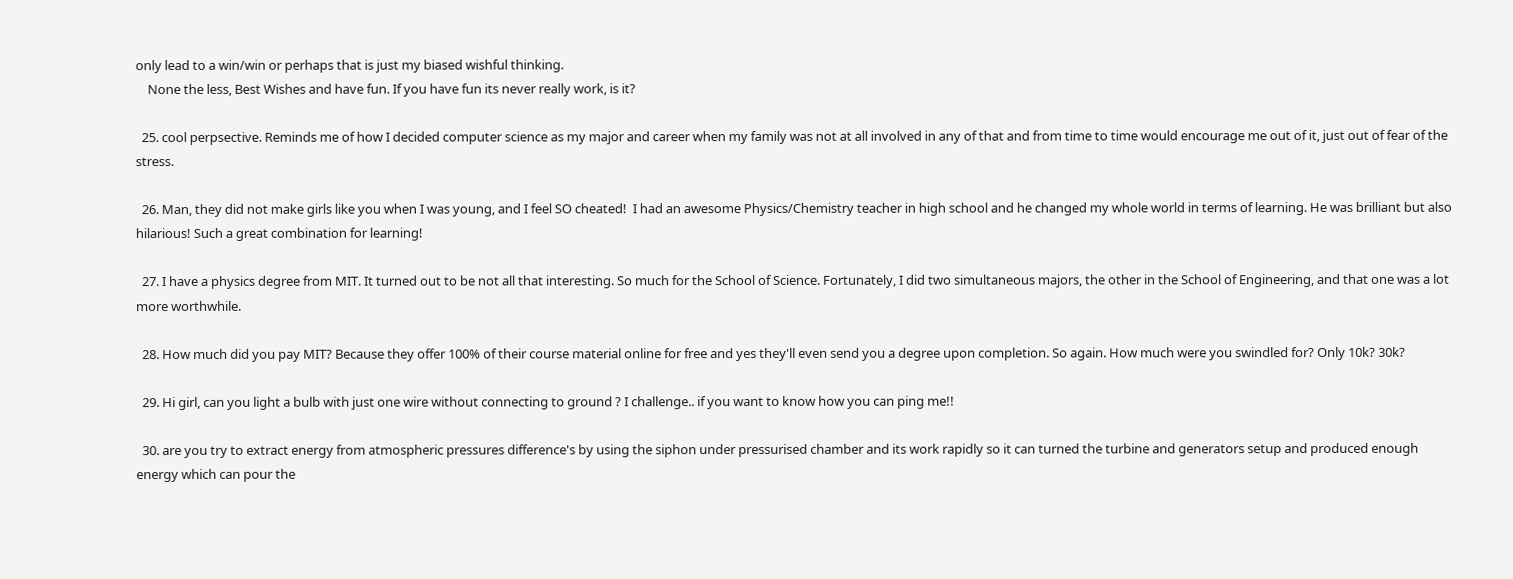only lead to a win/win or perhaps that is just my biased wishful thinking.
    None the less, Best Wishes and have fun. If you have fun its never really work, is it?

  25. cool perpsective. Reminds me of how I decided computer science as my major and career when my family was not at all involved in any of that and from time to time would encourage me out of it, just out of fear of the stress.

  26. Man, they did not make girls like you when I was young, and I feel SO cheated!  I had an awesome Physics/Chemistry teacher in high school and he changed my whole world in terms of learning. He was brilliant but also hilarious! Such a great combination for learning!

  27. I have a physics degree from MIT. It turned out to be not all that interesting. So much for the School of Science. Fortunately, I did two simultaneous majors, the other in the School of Engineering, and that one was a lot more worthwhile.

  28. How much did you pay MIT? Because they offer 100% of their course material online for free and yes they'll even send you a degree upon completion. So again. How much were you swindled for? Only 10k? 30k?

  29. Hi girl, can you light a bulb with just one wire without connecting to ground ? I challenge.. if you want to know how you can ping me!!

  30. are you try to extract energy from atmospheric pressures difference's by using the siphon under pressurised chamber and its work rapidly so it can turned the turbine and generators setup and produced enough energy which can pour the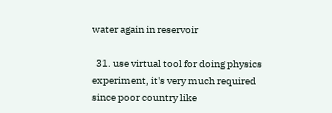water again in reservoir

  31. use virtual tool for doing physics experiment, it's very much required since poor country like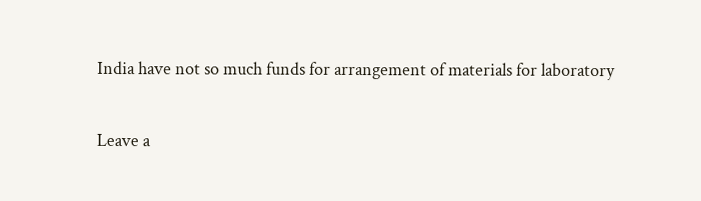India have not so much funds for arrangement of materials for laboratory

Leave a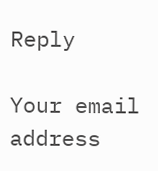Reply

Your email address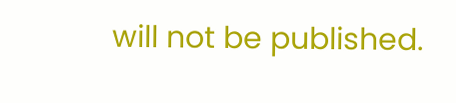will not be published.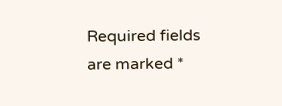Required fields are marked *